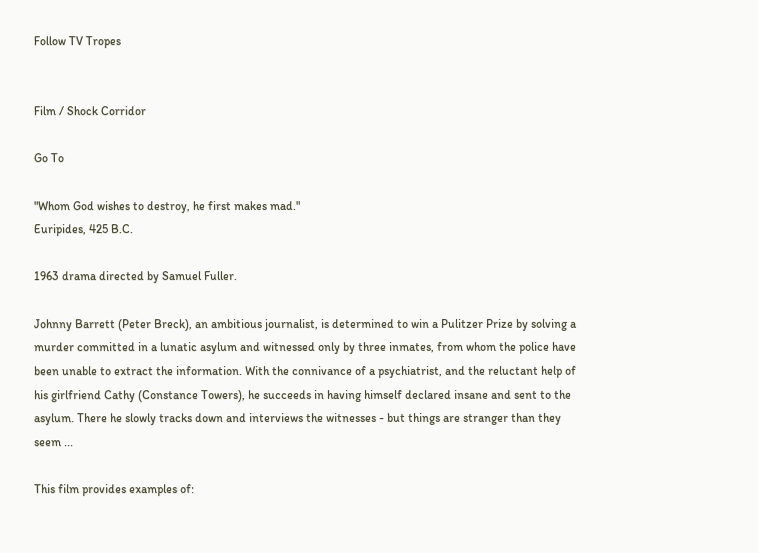Follow TV Tropes


Film / Shock Corridor

Go To

"Whom God wishes to destroy, he first makes mad."
Euripides, 425 B.C.

1963 drama directed by Samuel Fuller.

Johnny Barrett (Peter Breck), an ambitious journalist, is determined to win a Pulitzer Prize by solving a murder committed in a lunatic asylum and witnessed only by three inmates, from whom the police have been unable to extract the information. With the connivance of a psychiatrist, and the reluctant help of his girlfriend Cathy (Constance Towers), he succeeds in having himself declared insane and sent to the asylum. There he slowly tracks down and interviews the witnesses - but things are stranger than they seem ...

This film provides examples of: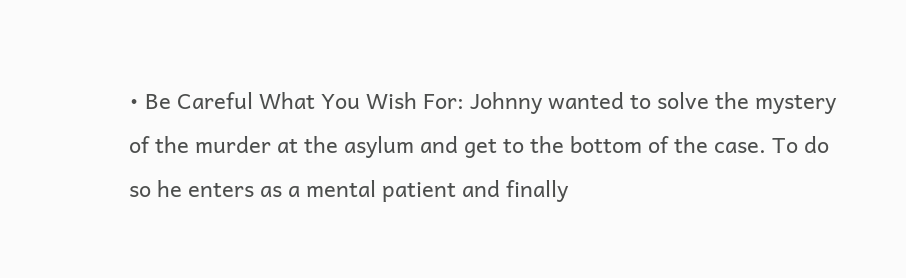• Be Careful What You Wish For: Johnny wanted to solve the mystery of the murder at the asylum and get to the bottom of the case. To do so he enters as a mental patient and finally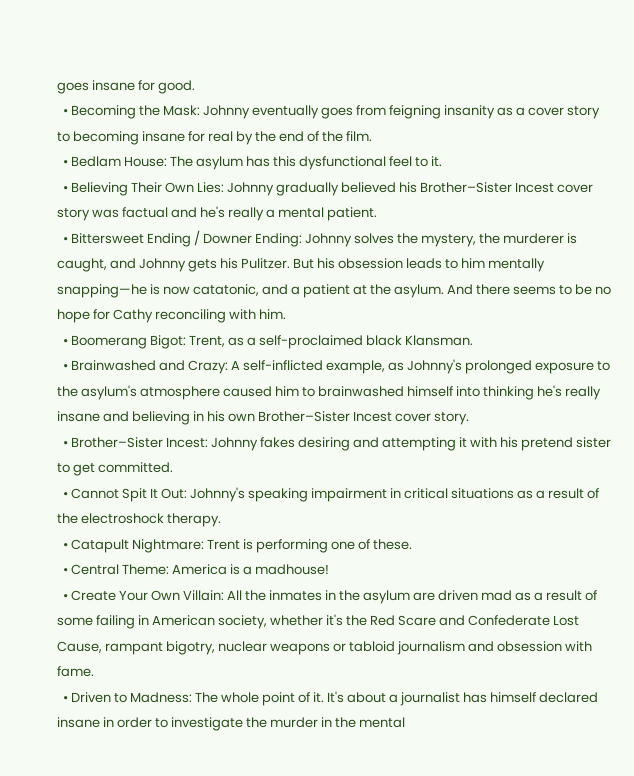goes insane for good.
  • Becoming the Mask: Johnny eventually goes from feigning insanity as a cover story to becoming insane for real by the end of the film.
  • Bedlam House: The asylum has this dysfunctional feel to it.
  • Believing Their Own Lies: Johnny gradually believed his Brother–Sister Incest cover story was factual and he's really a mental patient.
  • Bittersweet Ending / Downer Ending: Johnny solves the mystery, the murderer is caught, and Johnny gets his Pulitzer. But his obsession leads to him mentally snapping—he is now catatonic, and a patient at the asylum. And there seems to be no hope for Cathy reconciling with him.
  • Boomerang Bigot: Trent, as a self-proclaimed black Klansman.
  • Brainwashed and Crazy: A self-inflicted example, as Johnny's prolonged exposure to the asylum's atmosphere caused him to brainwashed himself into thinking he's really insane and believing in his own Brother–Sister Incest cover story.
  • Brother–Sister Incest: Johnny fakes desiring and attempting it with his pretend sister to get committed.
  • Cannot Spit It Out: Johnny's speaking impairment in critical situations as a result of the electroshock therapy.
  • Catapult Nightmare: Trent is performing one of these.
  • Central Theme: America is a madhouse!
  • Create Your Own Villain: All the inmates in the asylum are driven mad as a result of some failing in American society, whether it's the Red Scare and Confederate Lost Cause, rampant bigotry, nuclear weapons or tabloid journalism and obsession with fame.
  • Driven to Madness: The whole point of it. It's about a journalist has himself declared insane in order to investigate the murder in the mental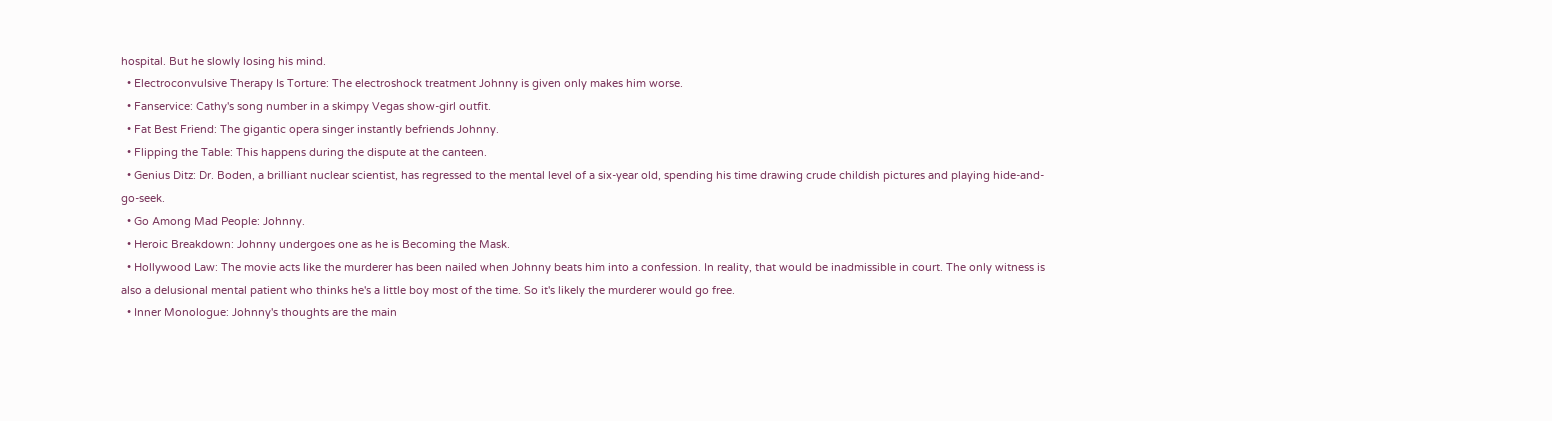hospital. But he slowly losing his mind.
  • Electroconvulsive Therapy Is Torture: The electroshock treatment Johnny is given only makes him worse.
  • Fanservice: Cathy's song number in a skimpy Vegas show-girl outfit.
  • Fat Best Friend: The gigantic opera singer instantly befriends Johnny.
  • Flipping the Table: This happens during the dispute at the canteen.
  • Genius Ditz: Dr. Boden, a brilliant nuclear scientist, has regressed to the mental level of a six-year old, spending his time drawing crude childish pictures and playing hide-and-go-seek.
  • Go Among Mad People: Johnny.
  • Heroic Breakdown: Johnny undergoes one as he is Becoming the Mask.
  • Hollywood Law: The movie acts like the murderer has been nailed when Johnny beats him into a confession. In reality, that would be inadmissible in court. The only witness is also a delusional mental patient who thinks he's a little boy most of the time. So it's likely the murderer would go free.
  • Inner Monologue: Johnny's thoughts are the main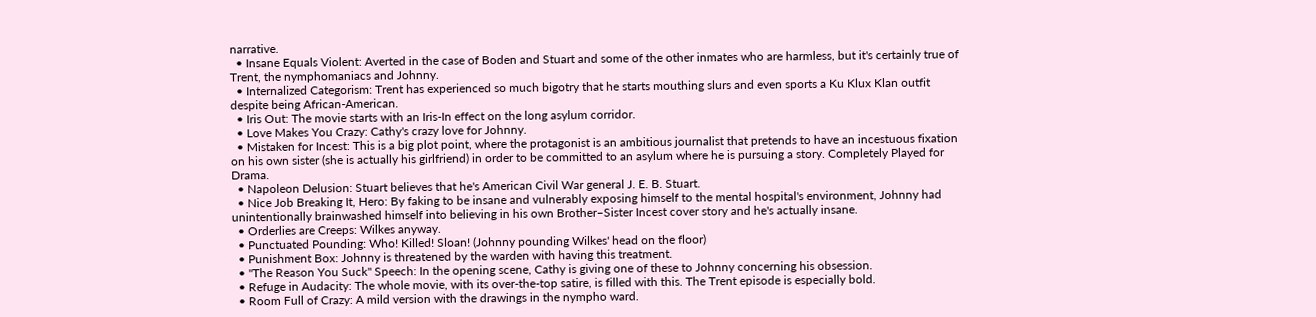narrative.
  • Insane Equals Violent: Averted in the case of Boden and Stuart and some of the other inmates who are harmless, but it's certainly true of Trent, the nymphomaniacs and Johnny.
  • Internalized Categorism: Trent has experienced so much bigotry that he starts mouthing slurs and even sports a Ku Klux Klan outfit despite being African-American.
  • Iris Out: The movie starts with an Iris-In effect on the long asylum corridor.
  • Love Makes You Crazy: Cathy's crazy love for Johnny.
  • Mistaken for Incest: This is a big plot point, where the protagonist is an ambitious journalist that pretends to have an incestuous fixation on his own sister (she is actually his girlfriend) in order to be committed to an asylum where he is pursuing a story. Completely Played for Drama.
  • Napoleon Delusion: Stuart believes that he's American Civil War general J. E. B. Stuart.
  • Nice Job Breaking It, Hero: By faking to be insane and vulnerably exposing himself to the mental hospital's environment, Johnny had unintentionally brainwashed himself into believing in his own Brother–Sister Incest cover story and he's actually insane.
  • Orderlies are Creeps: Wilkes anyway.
  • Punctuated Pounding: Who! Killed! Sloan! (Johnny pounding Wilkes' head on the floor)
  • Punishment Box: Johnny is threatened by the warden with having this treatment.
  • "The Reason You Suck" Speech: In the opening scene, Cathy is giving one of these to Johnny concerning his obsession.
  • Refuge in Audacity: The whole movie, with its over-the-top satire, is filled with this. The Trent episode is especially bold.
  • Room Full of Crazy: A mild version with the drawings in the nympho ward.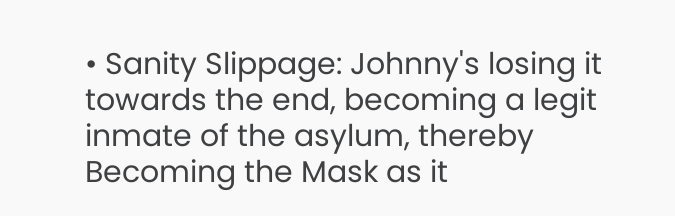• Sanity Slippage: Johnny's losing it towards the end, becoming a legit inmate of the asylum, thereby Becoming the Mask as it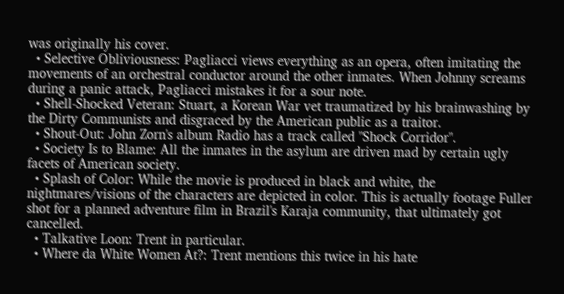was originally his cover.
  • Selective Obliviousness: Pagliacci views everything as an opera, often imitating the movements of an orchestral conductor around the other inmates. When Johnny screams during a panic attack, Pagliacci mistakes it for a sour note.
  • Shell-Shocked Veteran: Stuart, a Korean War vet traumatized by his brainwashing by the Dirty Communists and disgraced by the American public as a traitor.
  • Shout-Out: John Zorn's album Radio has a track called "Shock Corridor".
  • Society Is to Blame: All the inmates in the asylum are driven mad by certain ugly facets of American society.
  • Splash of Color: While the movie is produced in black and white, the nightmares/visions of the characters are depicted in color. This is actually footage Fuller shot for a planned adventure film in Brazil's Karaja community, that ultimately got cancelled.
  • Talkative Loon: Trent in particular.
  • Where da White Women At?: Trent mentions this twice in his hate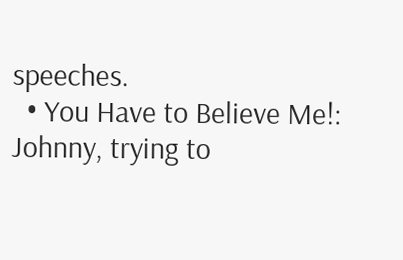speeches.
  • You Have to Believe Me!: Johnny, trying to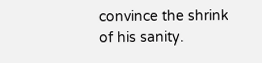convince the shrink of his sanity.